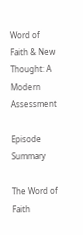Word of Faith & New Thought: A Modern Assessment

Episode Summary

The Word of Faith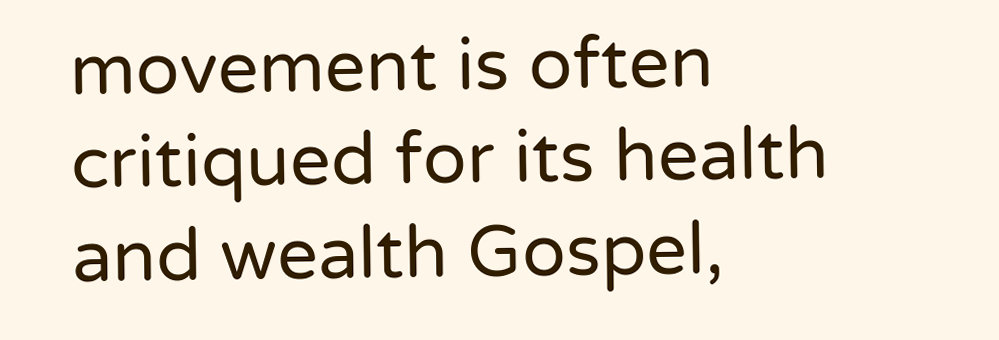movement is often critiqued for its health and wealth Gospel,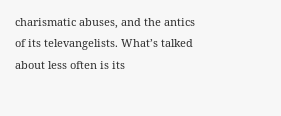charismatic abuses, and the antics of its televangelists. What’s talked about less often is its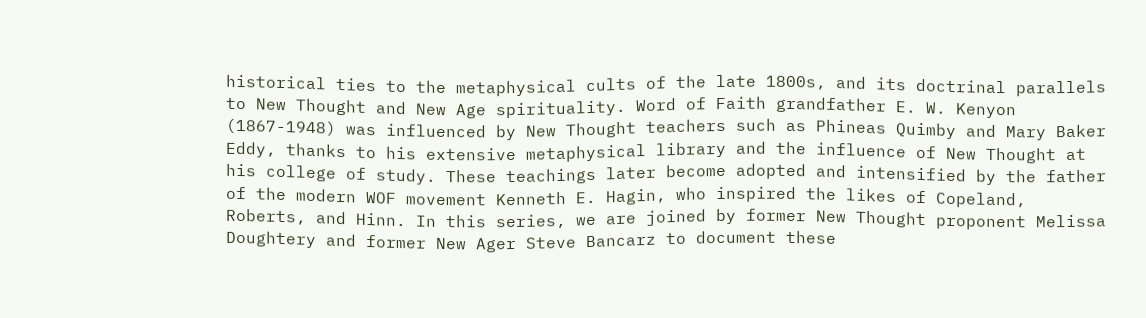historical ties to the metaphysical cults of the late 1800s, and its doctrinal parallels to New Thought and New Age spirituality. Word of Faith grandfather E. W. Kenyon (1867-1948) was influenced by New Thought teachers such as Phineas Quimby and Mary Baker Eddy, thanks to his extensive metaphysical library and the influence of New Thought at his college of study. These teachings later become adopted and intensified by the father of the modern WOF movement Kenneth E. Hagin, who inspired the likes of Copeland, Roberts, and Hinn. In this series, we are joined by former New Thought proponent Melissa Doughtery and former New Ager Steve Bancarz to document these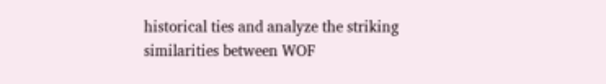historical ties and analyze the striking similarities between WOF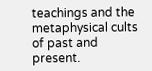teachings and the metaphysical cults of past and present.